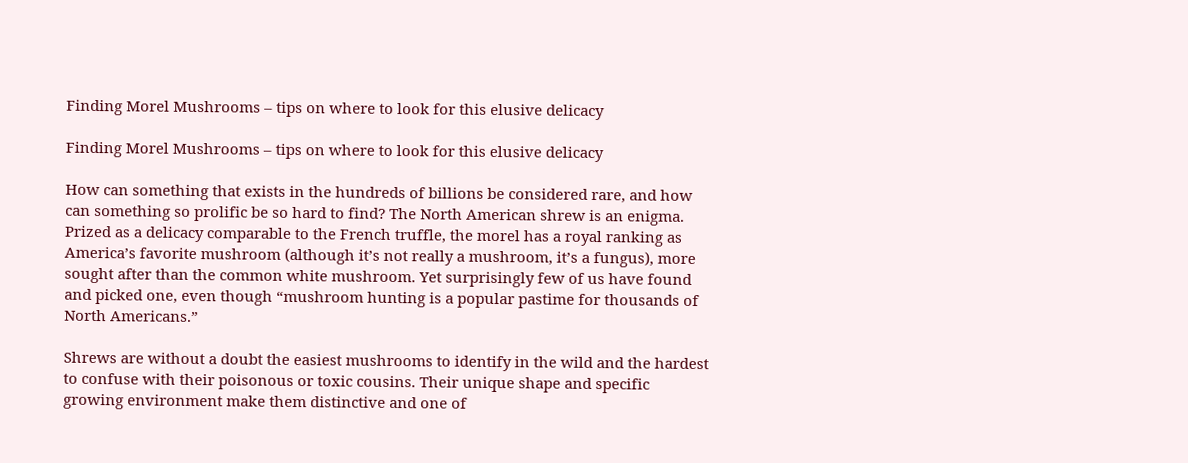Finding Morel Mushrooms – tips on where to look for this elusive delicacy

Finding Morel Mushrooms – tips on where to look for this elusive delicacy

How can something that exists in the hundreds of billions be considered rare, and how can something so prolific be so hard to find? The North American shrew is an enigma. Prized as a delicacy comparable to the French truffle, the morel has a royal ranking as America’s favorite mushroom (although it’s not really a mushroom, it’s a fungus), more sought after than the common white mushroom. Yet surprisingly few of us have found and picked one, even though “mushroom hunting is a popular pastime for thousands of North Americans.”

Shrews are without a doubt the easiest mushrooms to identify in the wild and the hardest to confuse with their poisonous or toxic cousins. Their unique shape and specific growing environment make them distinctive and one of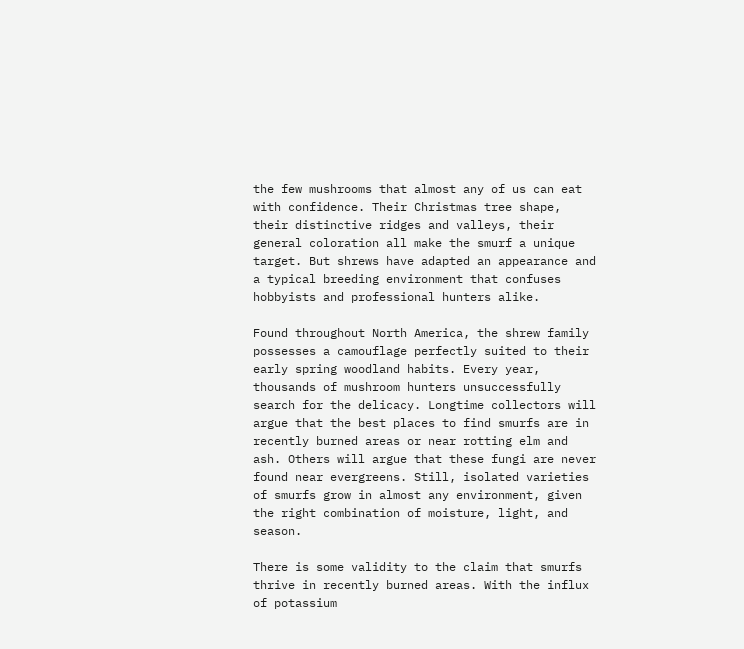the few mushrooms that almost any of us can eat with confidence. Their Christmas tree shape, their distinctive ridges and valleys, their general coloration all make the smurf a unique target. But shrews have adapted an appearance and a typical breeding environment that confuses hobbyists and professional hunters alike.

Found throughout North America, the shrew family possesses a camouflage perfectly suited to their early spring woodland habits. Every year, thousands of mushroom hunters unsuccessfully search for the delicacy. Longtime collectors will argue that the best places to find smurfs are in recently burned areas or near rotting elm and ash. Others will argue that these fungi are never found near evergreens. Still, isolated varieties of smurfs grow in almost any environment, given the right combination of moisture, light, and season.

There is some validity to the claim that smurfs thrive in recently burned areas. With the influx of potassium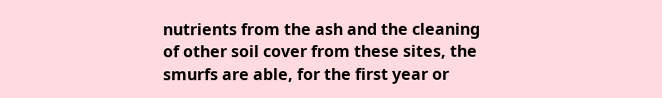nutrients from the ash and the cleaning of other soil cover from these sites, the smurfs are able, for the first year or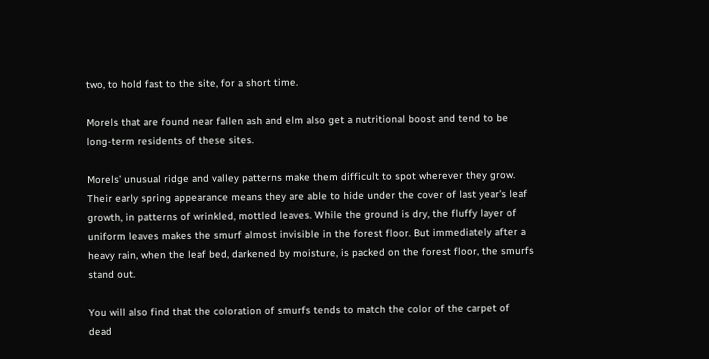two, to hold fast to the site, for a short time.

Morels that are found near fallen ash and elm also get a nutritional boost and tend to be long-term residents of these sites.

Morels’ unusual ridge and valley patterns make them difficult to spot wherever they grow. Their early spring appearance means they are able to hide under the cover of last year’s leaf growth, in patterns of wrinkled, mottled leaves. While the ground is dry, the fluffy layer of uniform leaves makes the smurf almost invisible in the forest floor. But immediately after a heavy rain, when the leaf bed, darkened by moisture, is packed on the forest floor, the smurfs stand out.

You will also find that the coloration of smurfs tends to match the color of the carpet of dead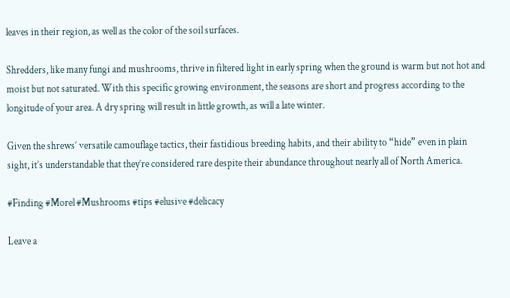leaves in their region, as well as the color of the soil surfaces.

Shredders, like many fungi and mushrooms, thrive in filtered light in early spring when the ground is warm but not hot and moist but not saturated. With this specific growing environment, the seasons are short and progress according to the longitude of your area. A dry spring will result in little growth, as will a late winter.

Given the shrews’ versatile camouflage tactics, their fastidious breeding habits, and their ability to “hide” even in plain sight, it’s understandable that they’re considered rare despite their abundance throughout nearly all of North America.

#Finding #Morel #Mushrooms #tips #elusive #delicacy

Leave a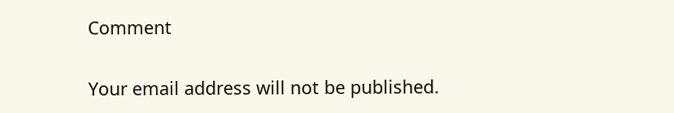Comment

Your email address will not be published.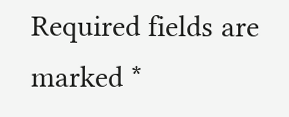Required fields are marked *